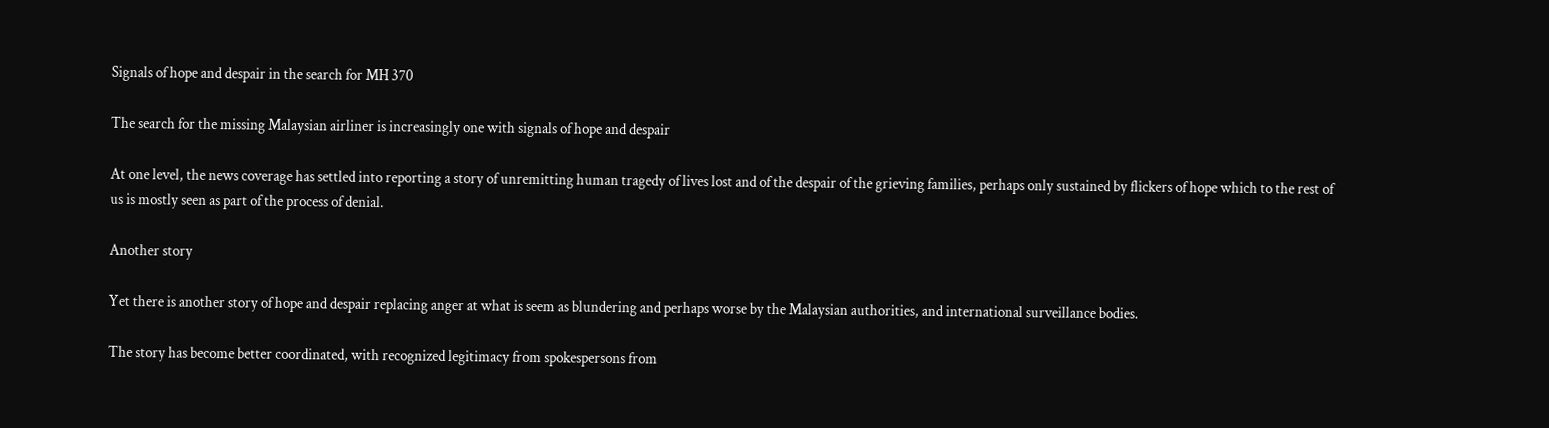Signals of hope and despair in the search for MH 370

The search for the missing Malaysian airliner is increasingly one with signals of hope and despair

At one level, the news coverage has settled into reporting a story of unremitting human tragedy of lives lost and of the despair of the grieving families, perhaps only sustained by flickers of hope which to the rest of us is mostly seen as part of the process of denial.

Another story

Yet there is another story of hope and despair replacing anger at what is seem as blundering and perhaps worse by the Malaysian authorities, and international surveillance bodies.

The story has become better coordinated, with recognized legitimacy from spokespersons from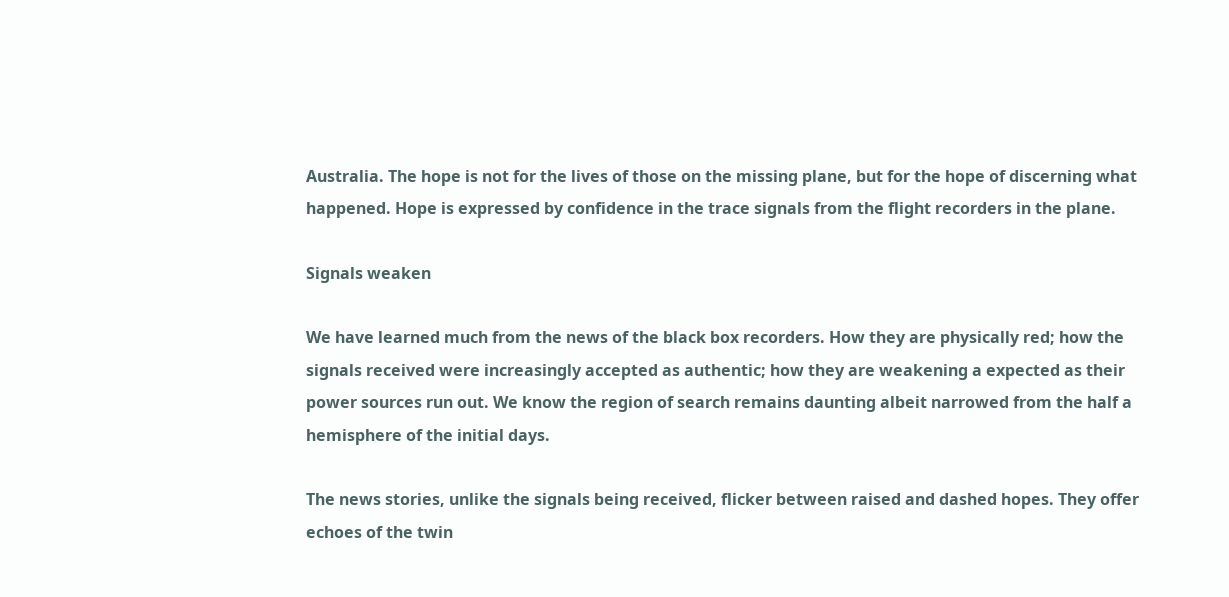Australia. The hope is not for the lives of those on the missing plane, but for the hope of discerning what happened. Hope is expressed by confidence in the trace signals from the flight recorders in the plane.

Signals weaken

We have learned much from the news of the black box recorders. How they are physically red; how the signals received were increasingly accepted as authentic; how they are weakening a expected as their power sources run out. We know the region of search remains daunting albeit narrowed from the half a hemisphere of the initial days.

The news stories, unlike the signals being received, flicker between raised and dashed hopes. They offer echoes of the twin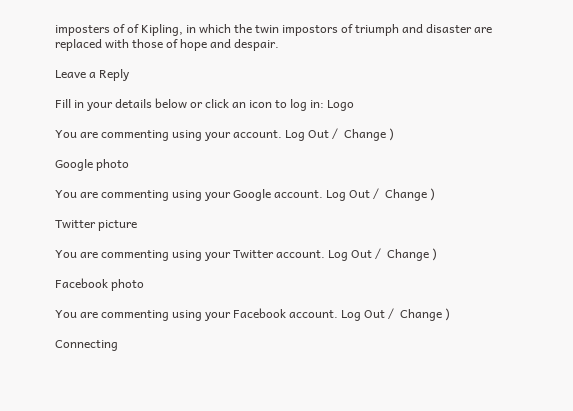imposters of of Kipling, in which the twin impostors of triumph and disaster are replaced with those of hope and despair.

Leave a Reply

Fill in your details below or click an icon to log in: Logo

You are commenting using your account. Log Out /  Change )

Google photo

You are commenting using your Google account. Log Out /  Change )

Twitter picture

You are commenting using your Twitter account. Log Out /  Change )

Facebook photo

You are commenting using your Facebook account. Log Out /  Change )

Connecting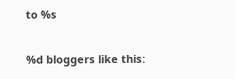to %s

%d bloggers like this: